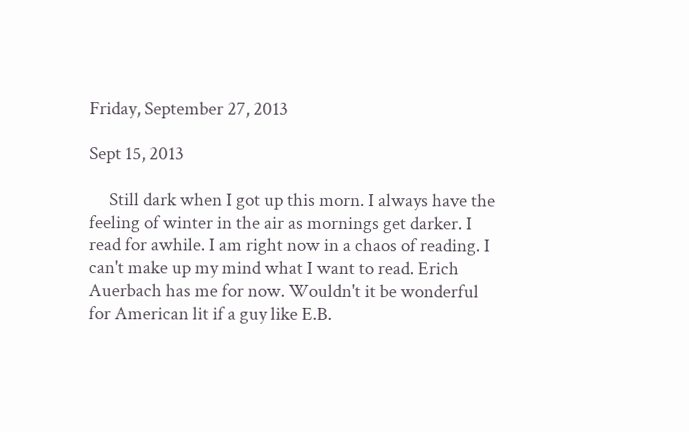Friday, September 27, 2013

Sept 15, 2013

     Still dark when I got up this morn. I always have the feeling of winter in the air as mornings get darker. I read for awhile. I am right now in a chaos of reading. I can't make up my mind what I want to read. Erich Auerbach has me for now. Wouldn't it be wonderful for American lit if a guy like E.B.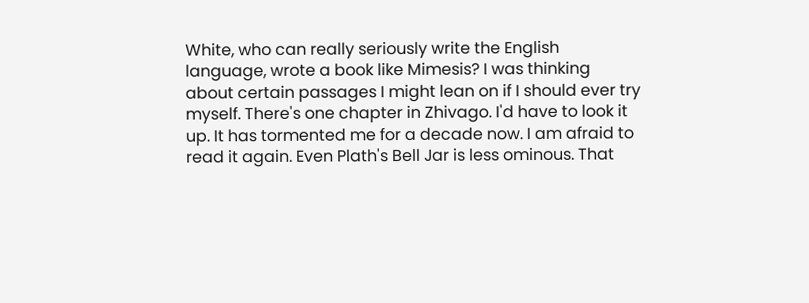White, who can really seriously write the English language, wrote a book like Mimesis? I was thinking about certain passages I might lean on if I should ever try myself. There's one chapter in Zhivago. I'd have to look it up. It has tormented me for a decade now. I am afraid to read it again. Even Plath's Bell Jar is less ominous. That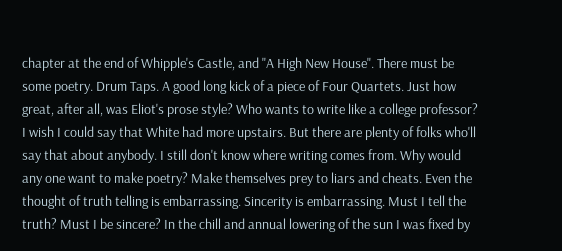chapter at the end of Whipple's Castle, and "A High New House". There must be some poetry. Drum Taps. A good long kick of a piece of Four Quartets. Just how great, after all, was Eliot's prose style? Who wants to write like a college professor? I wish I could say that White had more upstairs. But there are plenty of folks who'll say that about anybody. I still don't know where writing comes from. Why would any one want to make poetry? Make themselves prey to liars and cheats. Even the thought of truth telling is embarrassing. Sincerity is embarrassing. Must I tell the truth? Must I be sincere? In the chill and annual lowering of the sun I was fixed by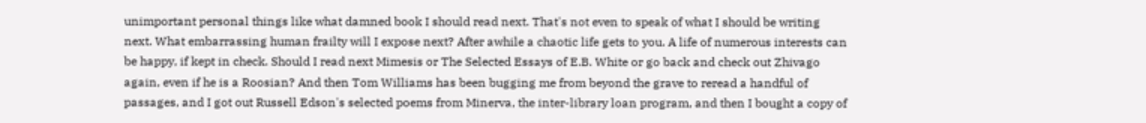unimportant personal things like what damned book I should read next. That's not even to speak of what I should be writing next. What embarrassing human frailty will I expose next? After awhile a chaotic life gets to you. A life of numerous interests can be happy, if kept in check. Should I read next Mimesis or The Selected Essays of E.B. White or go back and check out Zhivago again, even if he is a Roosian? And then Tom Williams has been bugging me from beyond the grave to reread a handful of passages, and I got out Russell Edson's selected poems from Minerva, the inter-library loan program, and then I bought a copy of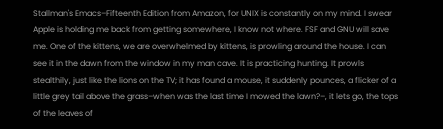Stallman's Emacs–Fifteenth Edition from Amazon, for UNIX is constantly on my mind. I swear Apple is holding me back from getting somewhere, I know not where. FSF and GNU will save me. One of the kittens, we are overwhelmed by kittens, is prowling around the house. I can see it in the dawn from the window in my man cave. It is practicing hunting. It prowls stealthily, just like the lions on the TV; it has found a mouse, it suddenly pounces, a flicker of a little grey tail above the grass–when was the last time I mowed the lawn?–, it lets go, the tops of the leaves of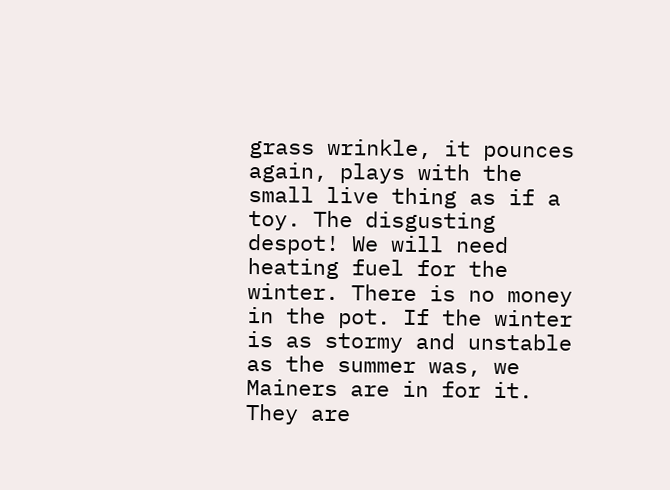grass wrinkle, it pounces again, plays with the small live thing as if a toy. The disgusting despot! We will need heating fuel for the winter. There is no money in the pot. If the winter is as stormy and unstable as the summer was, we Mainers are in for it. They are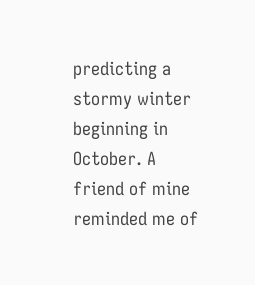predicting a stormy winter beginning in October. A friend of mine reminded me of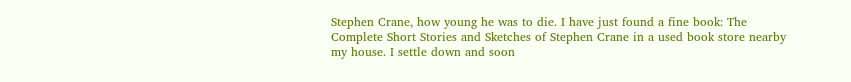Stephen Crane, how young he was to die. I have just found a fine book: The Complete Short Stories and Sketches of Stephen Crane in a used book store nearby my house. I settle down and soon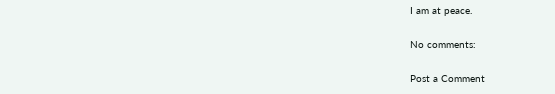I am at peace.

No comments:

Post a Comment